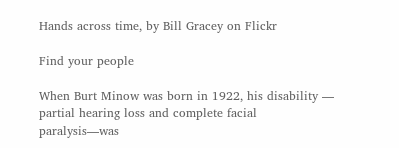Hands across time, by Bill Gracey on Flickr

Find your people

When Burt Minow was born in 1922, his disability — partial hearing loss and complete facial paralysis—was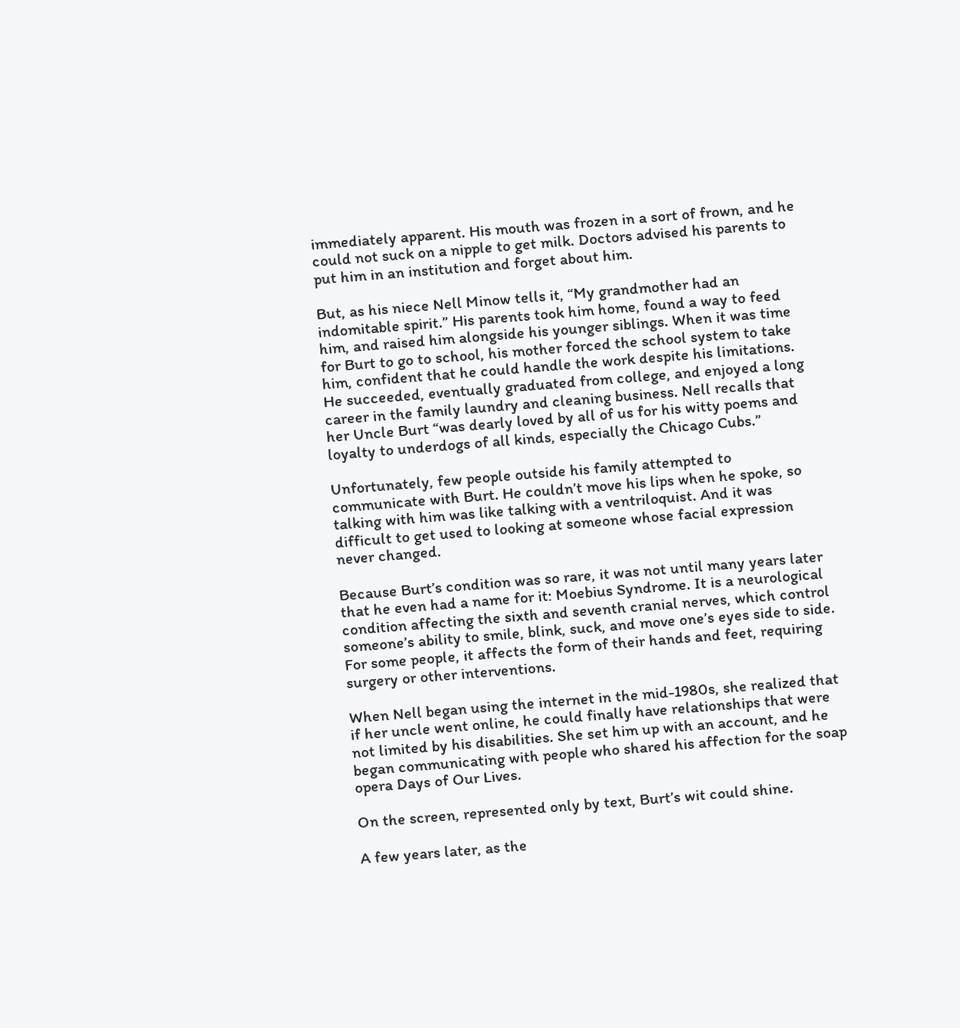immediately apparent. His mouth was frozen in a sort of frown, and he could not suck on a nipple to get milk. Doctors advised his parents to put him in an institution and forget about him.

But, as his niece Nell Minow tells it, “My grandmother had an indomitable spirit.” His parents took him home, found a way to feed him, and raised him alongside his younger siblings. When it was time for Burt to go to school, his mother forced the school system to take him, confident that he could handle the work despite his limitations. He succeeded, eventually graduated from college, and enjoyed a long career in the family laundry and cleaning business. Nell recalls that her Uncle Burt “was dearly loved by all of us for his witty poems and loyalty to underdogs of all kinds, especially the Chicago Cubs.”

Unfortunately, few people outside his family attempted to communicate with Burt. He couldn’t move his lips when he spoke, so talking with him was like talking with a ventriloquist. And it was difficult to get used to looking at someone whose facial expression never changed.

Because Burt’s condition was so rare, it was not until many years later that he even had a name for it: Moebius Syndrome. It is a neurological condition affecting the sixth and seventh cranial nerves, which control someone’s ability to smile, blink, suck, and move one’s eyes side to side. For some people, it affects the form of their hands and feet, requiring surgery or other interventions.

When Nell began using the internet in the mid-1980s, she realized that if her uncle went online, he could finally have relationships that were not limited by his disabilities. She set him up with an account, and he began communicating with people who shared his affection for the soap opera Days of Our Lives.

On the screen, represented only by text, Burt’s wit could shine.

A few years later, as the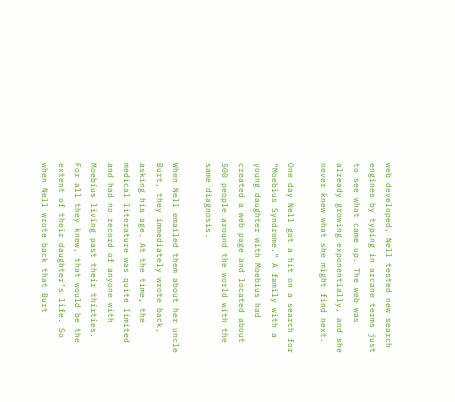web developed, Nell tested new search engines by typing in arcane terms just to see what came up. The web was already growing exponentially, and she never knew what she might find next.

One day Nell got a hit on a search for “Moebius Syndrome.” A family with a young daughter with Moebius had created a web page and located about 500 people around the world with the same diagnosis.

When Nell emailed them about her uncle Burt, they immediately wrote back, asking his age. At the time, the medical literature was quite limited and had no record of anyone with Moebius living past their thirties. For all they knew, that would be the extent of their daughter’s life. So when Nell wrote back that Burt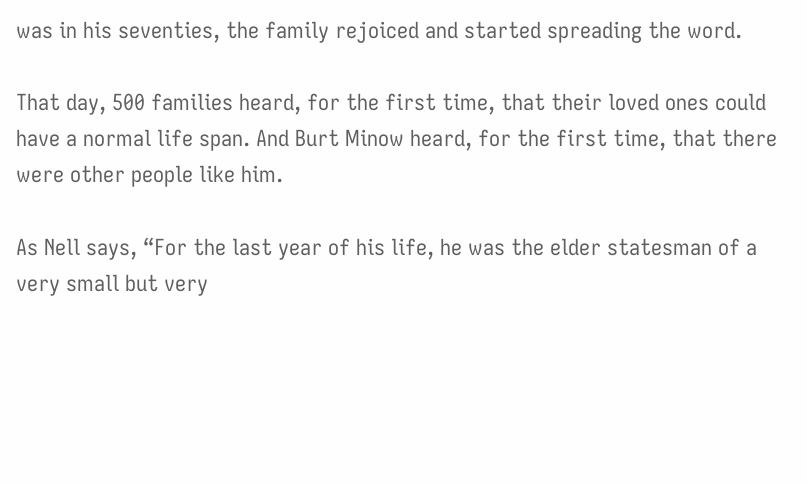was in his seventies, the family rejoiced and started spreading the word.

That day, 500 families heard, for the first time, that their loved ones could have a normal life span. And Burt Minow heard, for the first time, that there were other people like him.

As Nell says, “For the last year of his life, he was the elder statesman of a very small but very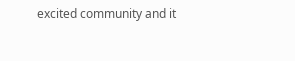excited community and it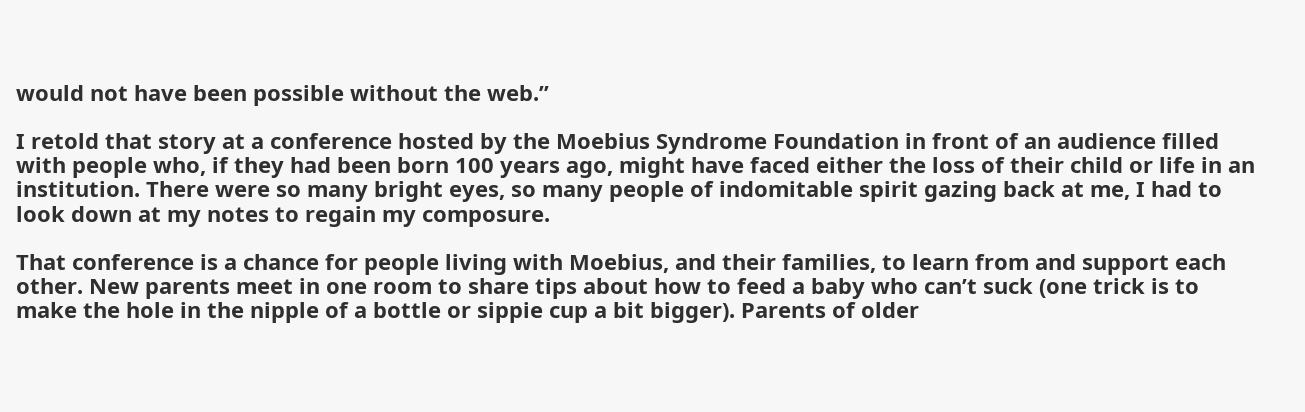would not have been possible without the web.”

I retold that story at a conference hosted by the Moebius Syndrome Foundation in front of an audience filled with people who, if they had been born 100 years ago, might have faced either the loss of their child or life in an institution. There were so many bright eyes, so many people of indomitable spirit gazing back at me, I had to look down at my notes to regain my composure.

That conference is a chance for people living with Moebius, and their families, to learn from and support each other. New parents meet in one room to share tips about how to feed a baby who can’t suck (one trick is to make the hole in the nipple of a bottle or sippie cup a bit bigger). Parents of older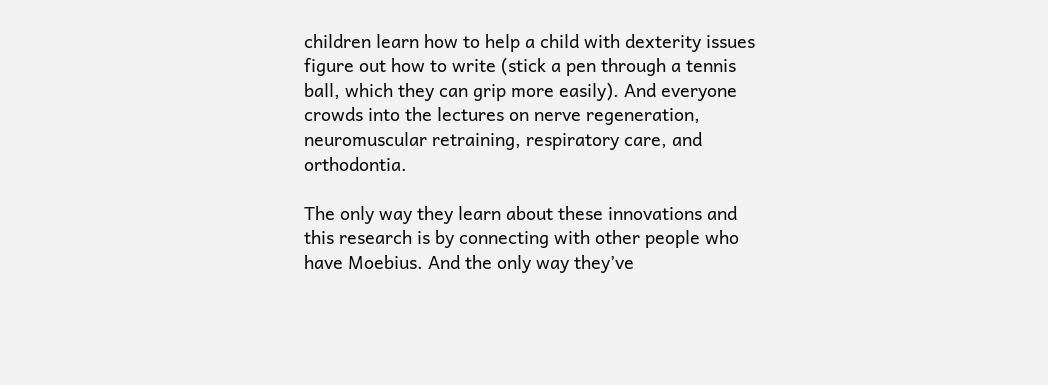children learn how to help a child with dexterity issues figure out how to write (stick a pen through a tennis ball, which they can grip more easily). And everyone crowds into the lectures on nerve regeneration, neuromuscular retraining, respiratory care, and orthodontia.

The only way they learn about these innovations and this research is by connecting with other people who have Moebius. And the only way they’ve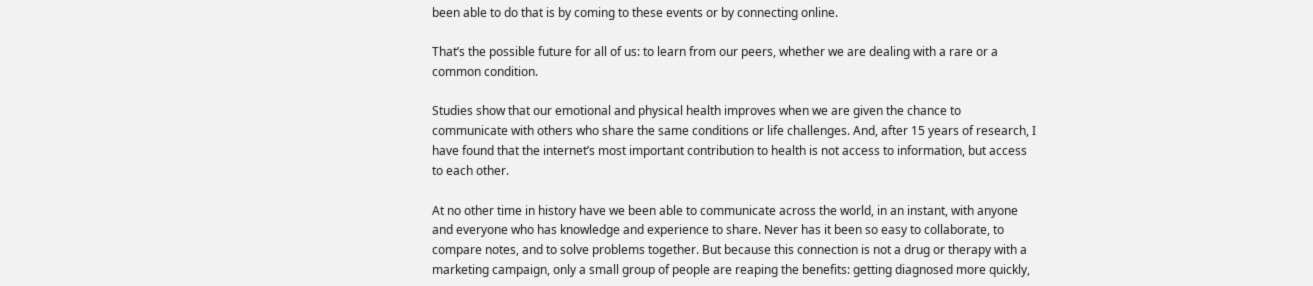been able to do that is by coming to these events or by connecting online.

That’s the possible future for all of us: to learn from our peers, whether we are dealing with a rare or a common condition.

Studies show that our emotional and physical health improves when we are given the chance to communicate with others who share the same conditions or life challenges. And, after 15 years of research, I have found that the internet’s most important contribution to health is not access to information, but access to each other.

At no other time in history have we been able to communicate across the world, in an instant, with anyone and everyone who has knowledge and experience to share. Never has it been so easy to collaborate, to compare notes, and to solve problems together. But because this connection is not a drug or therapy with a marketing campaign, only a small group of people are reaping the benefits: getting diagnosed more quickly,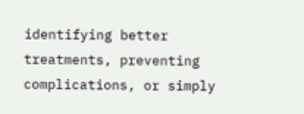identifying better treatments, preventing complications, or simply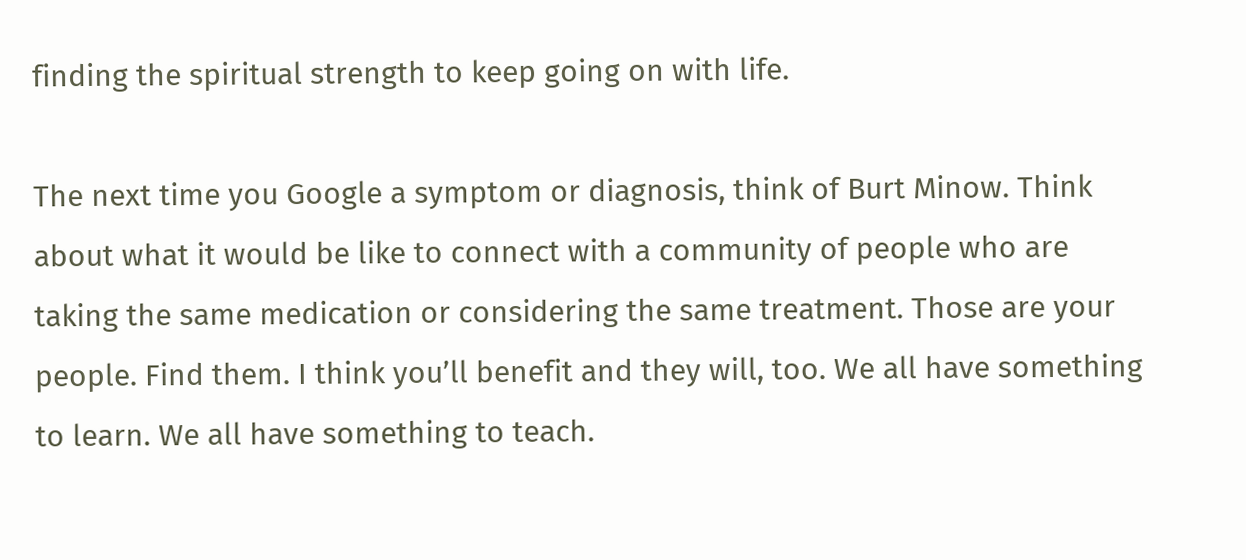finding the spiritual strength to keep going on with life.

The next time you Google a symptom or diagnosis, think of Burt Minow. Think about what it would be like to connect with a community of people who are taking the same medication or considering the same treatment. Those are your people. Find them. I think you’ll benefit and they will, too. We all have something to learn. We all have something to teach.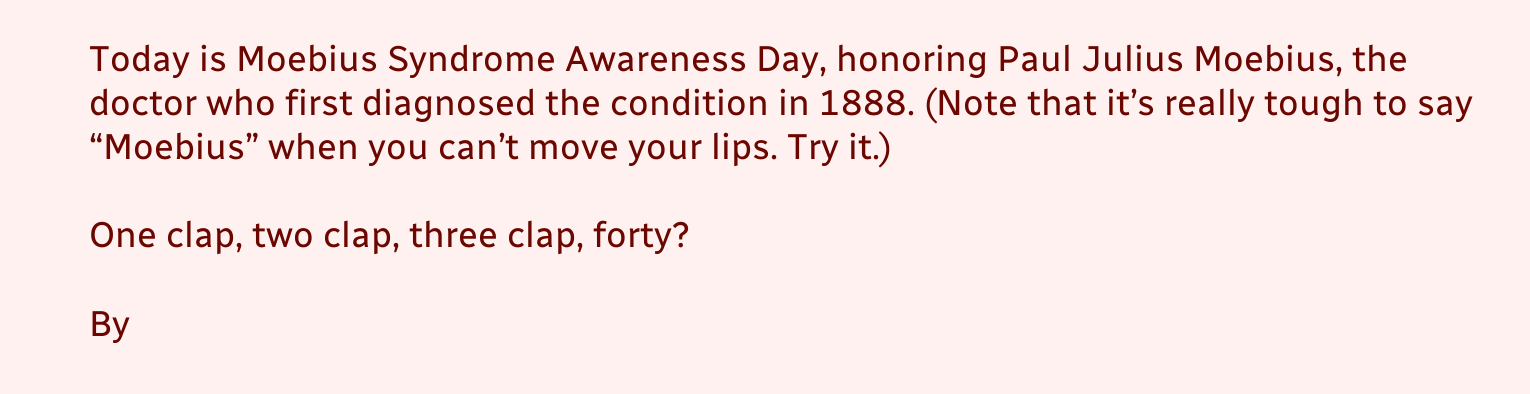Today is Moebius Syndrome Awareness Day, honoring Paul Julius Moebius, the doctor who first diagnosed the condition in 1888. (Note that it’s really tough to say “Moebius” when you can’t move your lips. Try it.)

One clap, two clap, three clap, forty?

By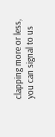clapping more or less, you can signal to us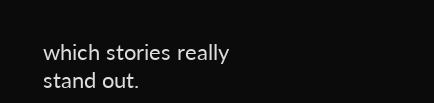which stories really stand out.